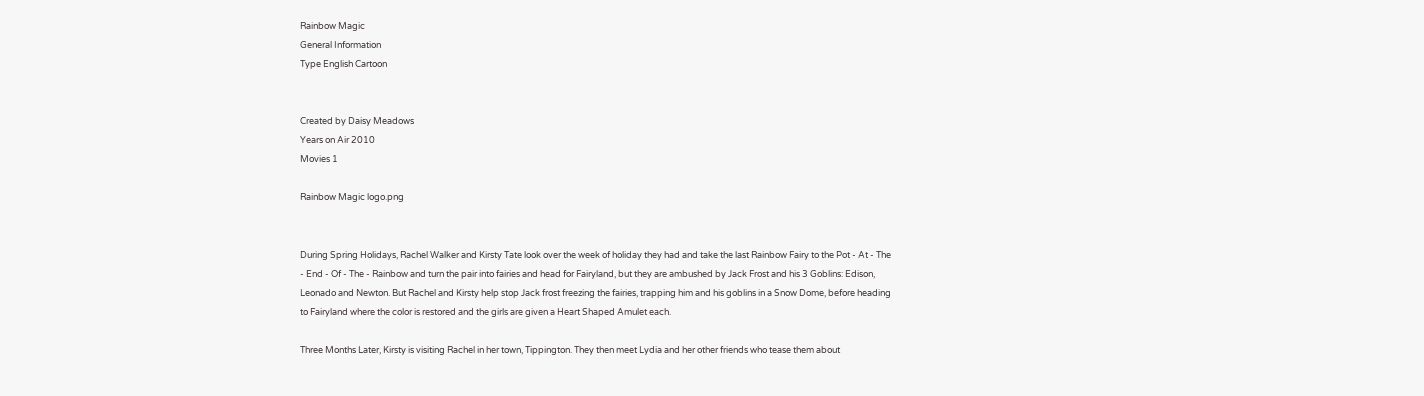Rainbow Magic
General Information
Type English Cartoon


Created by Daisy Meadows
Years on Air 2010
Movies 1

Rainbow Magic logo.png


During Spring Holidays, Rachel Walker and Kirsty Tate look over the week of holiday they had and take the last Rainbow Fairy to the Pot - At - The - End - Of - The - Rainbow and turn the pair into fairies and head for Fairyland, but they are ambushed by Jack Frost and his 3 Goblins: Edison, Leonado and Newton. But Rachel and Kirsty help stop Jack frost freezing the fairies, trapping him and his goblins in a Snow Dome, before heading to Fairyland where the color is restored and the girls are given a Heart Shaped Amulet each.

Three Months Later, Kirsty is visiting Rachel in her town, Tippington. They then meet Lydia and her other friends who tease them about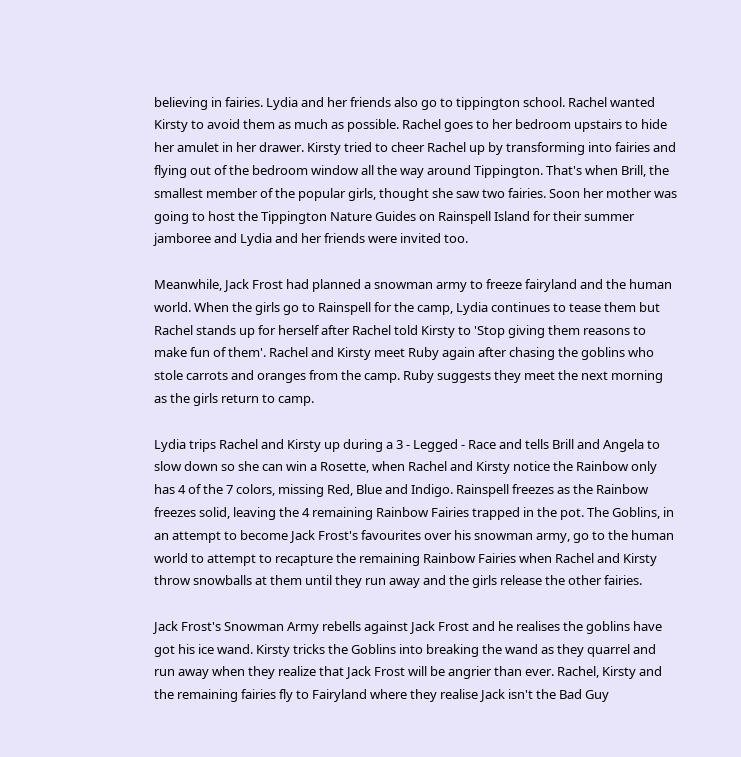believing in fairies. Lydia and her friends also go to tippington school. Rachel wanted Kirsty to avoid them as much as possible. Rachel goes to her bedroom upstairs to hide her amulet in her drawer. Kirsty tried to cheer Rachel up by transforming into fairies and flying out of the bedroom window all the way around Tippington. That's when Brill, the smallest member of the popular girls, thought she saw two fairies. Soon her mother was going to host the Tippington Nature Guides on Rainspell Island for their summer jamboree and Lydia and her friends were invited too.

Meanwhile, Jack Frost had planned a snowman army to freeze fairyland and the human world. When the girls go to Rainspell for the camp, Lydia continues to tease them but Rachel stands up for herself after Rachel told Kirsty to 'Stop giving them reasons to make fun of them'. Rachel and Kirsty meet Ruby again after chasing the goblins who stole carrots and oranges from the camp. Ruby suggests they meet the next morning as the girls return to camp.

Lydia trips Rachel and Kirsty up during a 3 - Legged - Race and tells Brill and Angela to slow down so she can win a Rosette, when Rachel and Kirsty notice the Rainbow only has 4 of the 7 colors, missing Red, Blue and Indigo. Rainspell freezes as the Rainbow freezes solid, leaving the 4 remaining Rainbow Fairies trapped in the pot. The Goblins, in an attempt to become Jack Frost's favourites over his snowman army, go to the human world to attempt to recapture the remaining Rainbow Fairies when Rachel and Kirsty throw snowballs at them until they run away and the girls release the other fairies.

Jack Frost's Snowman Army rebells against Jack Frost and he realises the goblins have got his ice wand. Kirsty tricks the Goblins into breaking the wand as they quarrel and run away when they realize that Jack Frost will be angrier than ever. Rachel, Kirsty and the remaining fairies fly to Fairyland where they realise Jack isn't the Bad Guy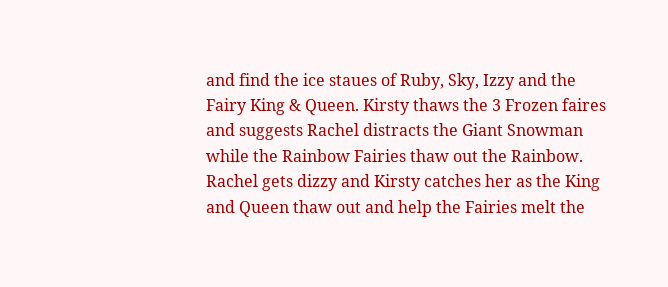and find the ice staues of Ruby, Sky, Izzy and the Fairy King & Queen. Kirsty thaws the 3 Frozen faires and suggests Rachel distracts the Giant Snowman while the Rainbow Fairies thaw out the Rainbow. Rachel gets dizzy and Kirsty catches her as the King and Queen thaw out and help the Fairies melt the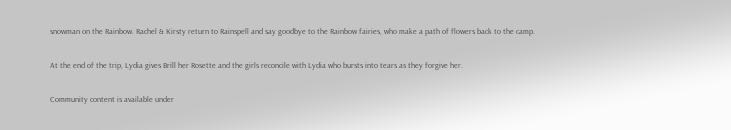snowman on the Rainbow. Rachel & Kirsty return to Rainspell and say goodbye to the Rainbow fairies, who make a path of flowers back to the camp.

At the end of the trip, Lydia gives Brill her Rosette and the girls reconcile with Lydia who bursts into tears as they forgive her.

Community content is available under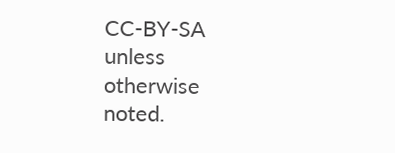CC-BY-SA unless otherwise noted.